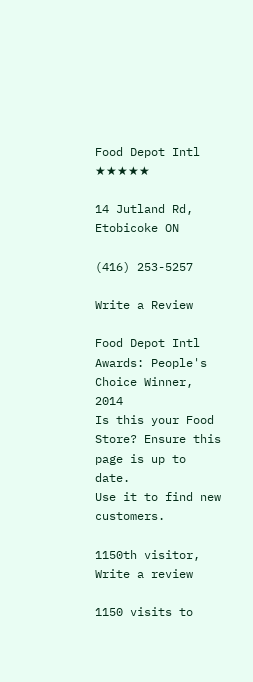Food Depot Intl ★★★★★

14 Jutland Rd, Etobicoke ON

(416) 253-5257

Write a Review

Food Depot Intl
Awards: People's Choice Winner, 2014
Is this your Food Store? Ensure this page is up to date.
Use it to find new customers.

1150th visitor, Write a review

1150 visits to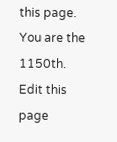this page. You are the 1150th. Edit this page